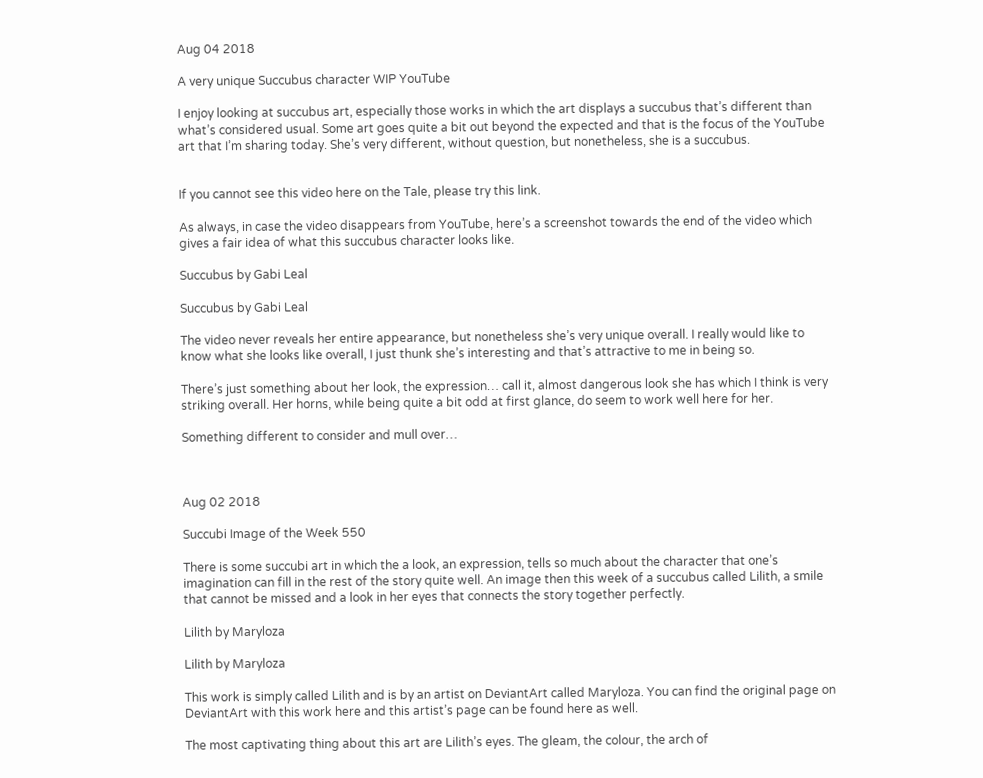Aug 04 2018

A very unique Succubus character WIP YouTube

I enjoy looking at succubus art, especially those works in which the art displays a succubus that’s different than what’s considered usual. Some art goes quite a bit out beyond the expected and that is the focus of the YouTube art that I’m sharing today. She’s very different, without question, but nonetheless, she is a succubus.


If you cannot see this video here on the Tale, please try this link.

As always, in case the video disappears from YouTube, here’s a screenshot towards the end of the video which gives a fair idea of what this succubus character looks like.

Succubus by Gabi Leal

Succubus by Gabi Leal

The video never reveals her entire appearance, but nonetheless she’s very unique overall. I really would like to know what she looks like overall, I just thunk she’s interesting and that’s attractive to me in being so.

There’s just something about her look, the expression… call it, almost dangerous look she has which I think is very striking overall. Her horns, while being quite a bit odd at first glance, do seem to work well here for her.

Something different to consider and mull over…



Aug 02 2018

Succubi Image of the Week 550

There is some succubi art in which the a look, an expression, tells so much about the character that one’s imagination can fill in the rest of the story quite well. An image then this week of a succubus called Lilith, a smile that cannot be missed and a look in her eyes that connects the story together perfectly.

Lilith by Maryloza

Lilith by Maryloza

This work is simply called Lilith and is by an artist on DeviantArt called Maryloza. You can find the original page on DeviantArt with this work here and this artist’s page can be found here as well.

The most captivating thing about this art are Lilith’s eyes. The gleam, the colour, the arch of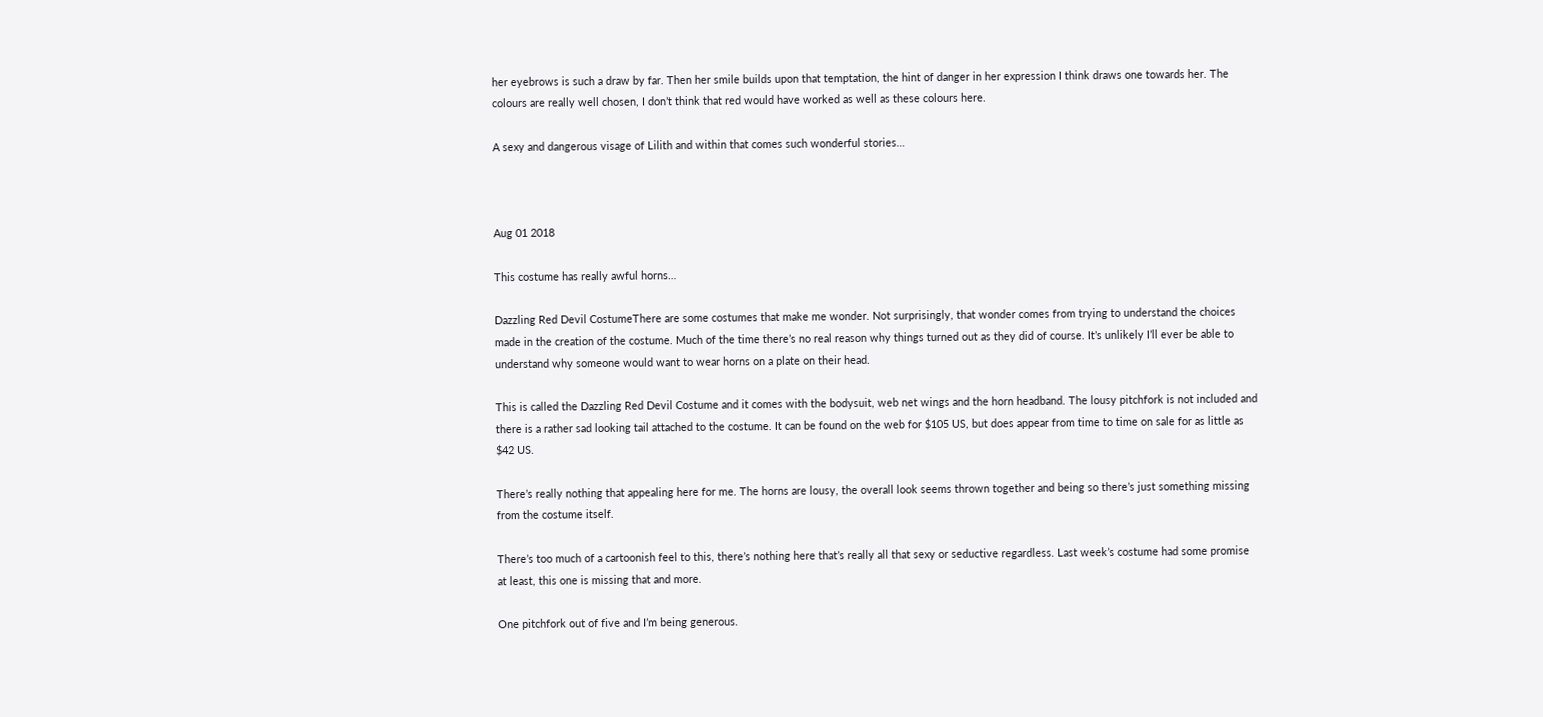her eyebrows is such a draw by far. Then her smile builds upon that temptation, the hint of danger in her expression I think draws one towards her. The colours are really well chosen, I don’t think that red would have worked as well as these colours here.

A sexy and dangerous visage of Lilith and within that comes such wonderful stories…



Aug 01 2018

This costume has really awful horns…

Dazzling Red Devil CostumeThere are some costumes that make me wonder. Not surprisingly, that wonder comes from trying to understand the choices made in the creation of the costume. Much of the time there’s no real reason why things turned out as they did of course. It’s unlikely I’ll ever be able to understand why someone would want to wear horns on a plate on their head.

This is called the Dazzling Red Devil Costume and it comes with the bodysuit, web net wings and the horn headband. The lousy pitchfork is not included and there is a rather sad looking tail attached to the costume. It can be found on the web for $105 US, but does appear from time to time on sale for as little as $42 US.

There’s really nothing that appealing here for me. The horns are lousy, the overall look seems thrown together and being so there’s just something missing from the costume itself.

There’s too much of a cartoonish feel to this, there’s nothing here that’s really all that sexy or seductive regardless. Last week’s costume had some promise at least, this one is missing that and more.

One pitchfork out of five and I’m being generous.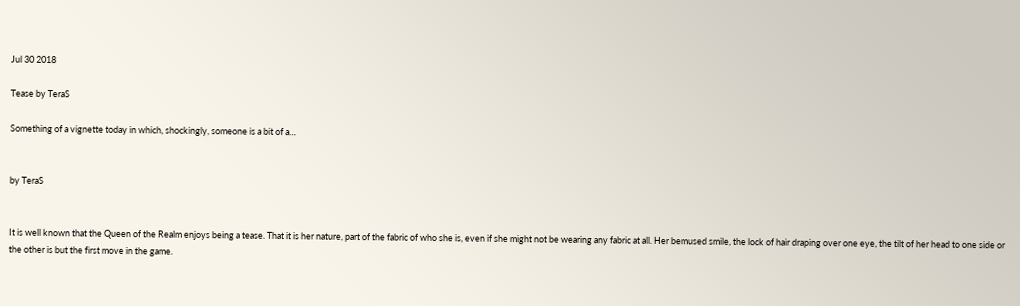Jul 30 2018

Tease by TeraS

Something of a vignette today in which, shockingly, someone is a bit of a…


by TeraS


It is well known that the Queen of the Realm enjoys being a tease. That it is her nature, part of the fabric of who she is, even if she might not be wearing any fabric at all. Her bemused smile, the lock of hair draping over one eye, the tilt of her head to one side or the other is but the first move in the game.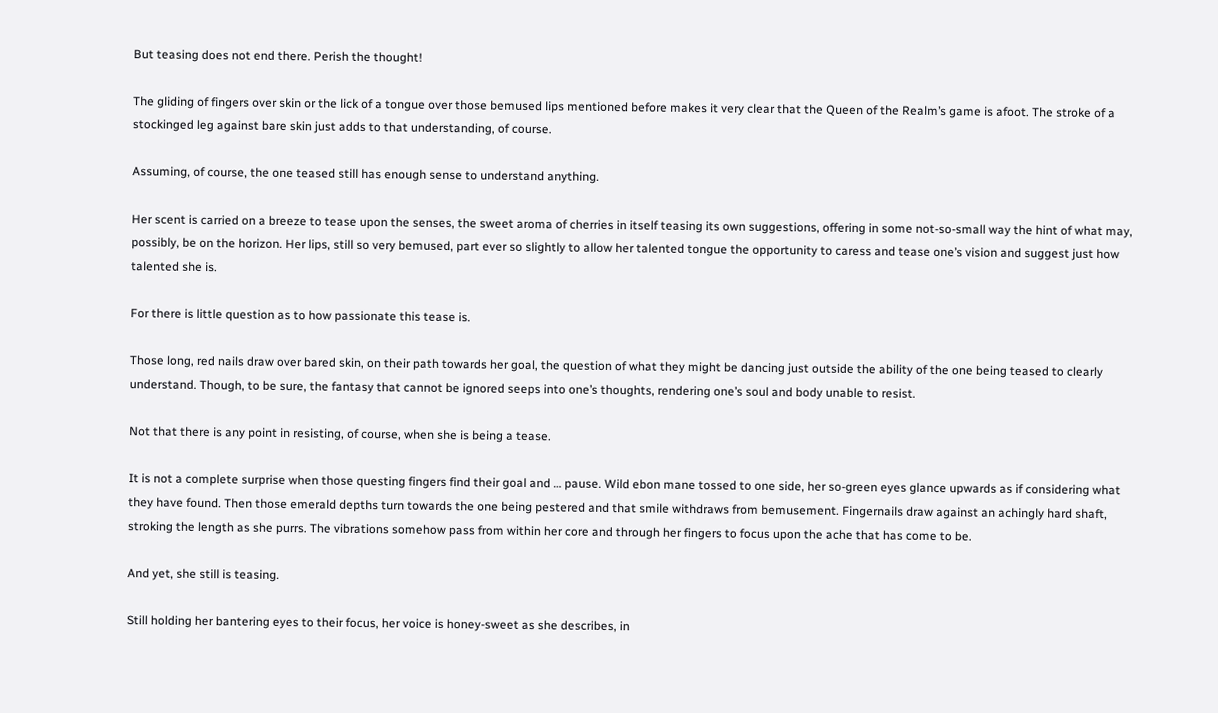But teasing does not end there. Perish the thought!

The gliding of fingers over skin or the lick of a tongue over those bemused lips mentioned before makes it very clear that the Queen of the Realm’s game is afoot. The stroke of a stockinged leg against bare skin just adds to that understanding, of course.

Assuming, of course, the one teased still has enough sense to understand anything.

Her scent is carried on a breeze to tease upon the senses, the sweet aroma of cherries in itself teasing its own suggestions, offering in some not-so-small way the hint of what may, possibly, be on the horizon. Her lips, still so very bemused, part ever so slightly to allow her talented tongue the opportunity to caress and tease one’s vision and suggest just how talented she is.

For there is little question as to how passionate this tease is.

Those long, red nails draw over bared skin, on their path towards her goal, the question of what they might be dancing just outside the ability of the one being teased to clearly understand. Though, to be sure, the fantasy that cannot be ignored seeps into one’s thoughts, rendering one’s soul and body unable to resist.

Not that there is any point in resisting, of course, when she is being a tease.

It is not a complete surprise when those questing fingers find their goal and … pause. Wild ebon mane tossed to one side, her so-green eyes glance upwards as if considering what they have found. Then those emerald depths turn towards the one being pestered and that smile withdraws from bemusement. Fingernails draw against an achingly hard shaft, stroking the length as she purrs. The vibrations somehow pass from within her core and through her fingers to focus upon the ache that has come to be.

And yet, she still is teasing.

Still holding her bantering eyes to their focus, her voice is honey-sweet as she describes, in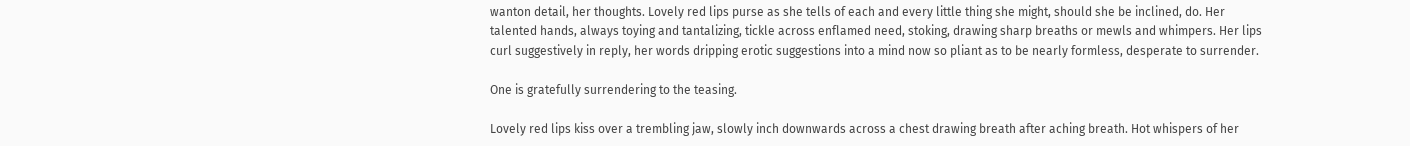wanton detail, her thoughts. Lovely red lips purse as she tells of each and every little thing she might, should she be inclined, do. Her talented hands, always toying and tantalizing, tickle across enflamed need, stoking, drawing sharp breaths or mewls and whimpers. Her lips curl suggestively in reply, her words dripping erotic suggestions into a mind now so pliant as to be nearly formless, desperate to surrender.

One is gratefully surrendering to the teasing.

Lovely red lips kiss over a trembling jaw, slowly inch downwards across a chest drawing breath after aching breath. Hot whispers of her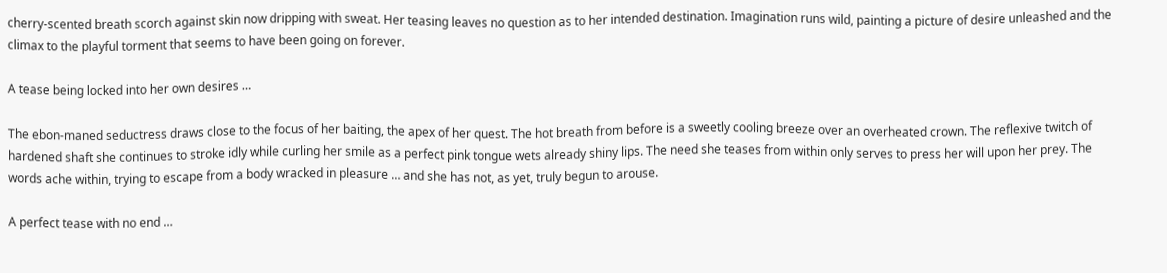cherry-scented breath scorch against skin now dripping with sweat. Her teasing leaves no question as to her intended destination. Imagination runs wild, painting a picture of desire unleashed and the climax to the playful torment that seems to have been going on forever.

A tease being locked into her own desires …

The ebon-maned seductress draws close to the focus of her baiting, the apex of her quest. The hot breath from before is a sweetly cooling breeze over an overheated crown. The reflexive twitch of hardened shaft she continues to stroke idly while curling her smile as a perfect pink tongue wets already shiny lips. The need she teases from within only serves to press her will upon her prey. The words ache within, trying to escape from a body wracked in pleasure … and she has not, as yet, truly begun to arouse.

A perfect tease with no end …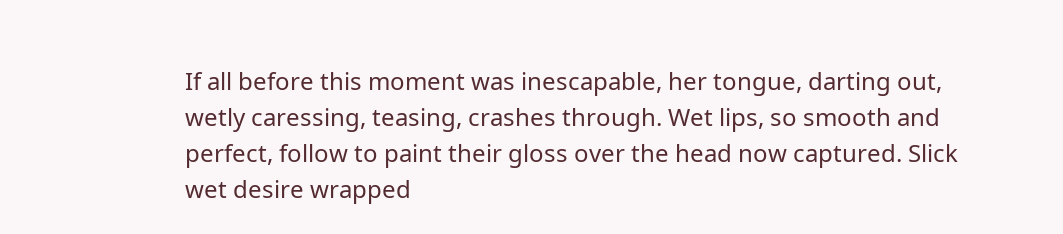If all before this moment was inescapable, her tongue, darting out, wetly caressing, teasing, crashes through. Wet lips, so smooth and perfect, follow to paint their gloss over the head now captured. Slick wet desire wrapped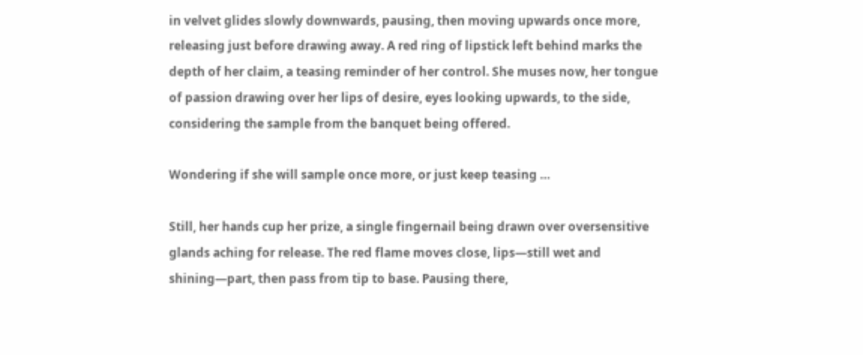in velvet glides slowly downwards, pausing, then moving upwards once more, releasing just before drawing away. A red ring of lipstick left behind marks the depth of her claim, a teasing reminder of her control. She muses now, her tongue of passion drawing over her lips of desire, eyes looking upwards, to the side, considering the sample from the banquet being offered.

Wondering if she will sample once more, or just keep teasing …

Still, her hands cup her prize, a single fingernail being drawn over oversensitive glands aching for release. The red flame moves close, lips—still wet and shining—part, then pass from tip to base. Pausing there,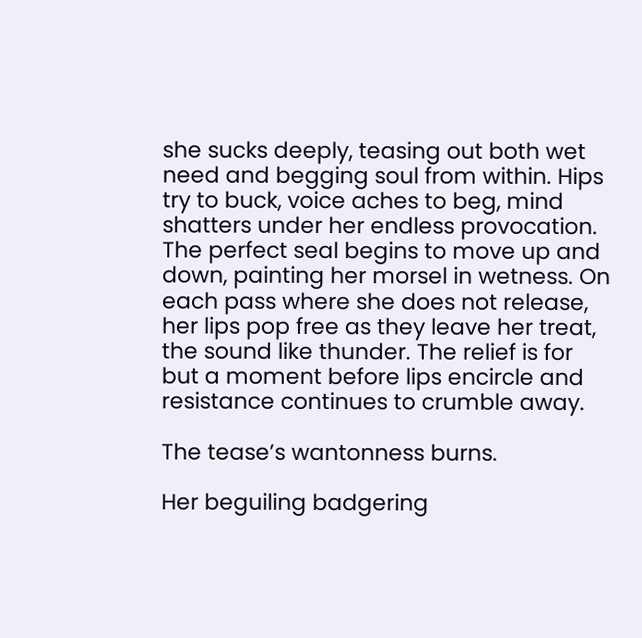she sucks deeply, teasing out both wet need and begging soul from within. Hips try to buck, voice aches to beg, mind shatters under her endless provocation. The perfect seal begins to move up and down, painting her morsel in wetness. On each pass where she does not release, her lips pop free as they leave her treat, the sound like thunder. The relief is for but a moment before lips encircle and resistance continues to crumble away.

The tease’s wantonness burns.

Her beguiling badgering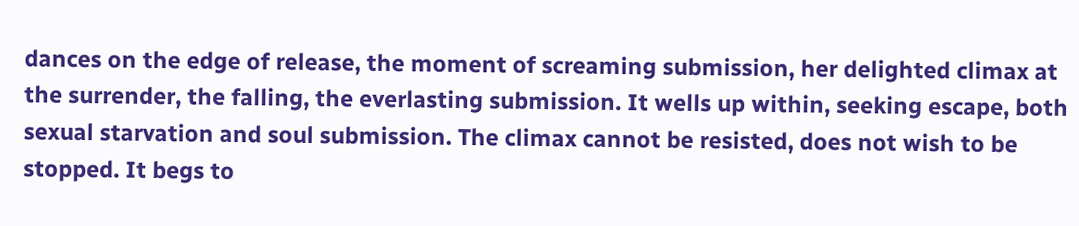dances on the edge of release, the moment of screaming submission, her delighted climax at the surrender, the falling, the everlasting submission. It wells up within, seeking escape, both sexual starvation and soul submission. The climax cannot be resisted, does not wish to be stopped. It begs to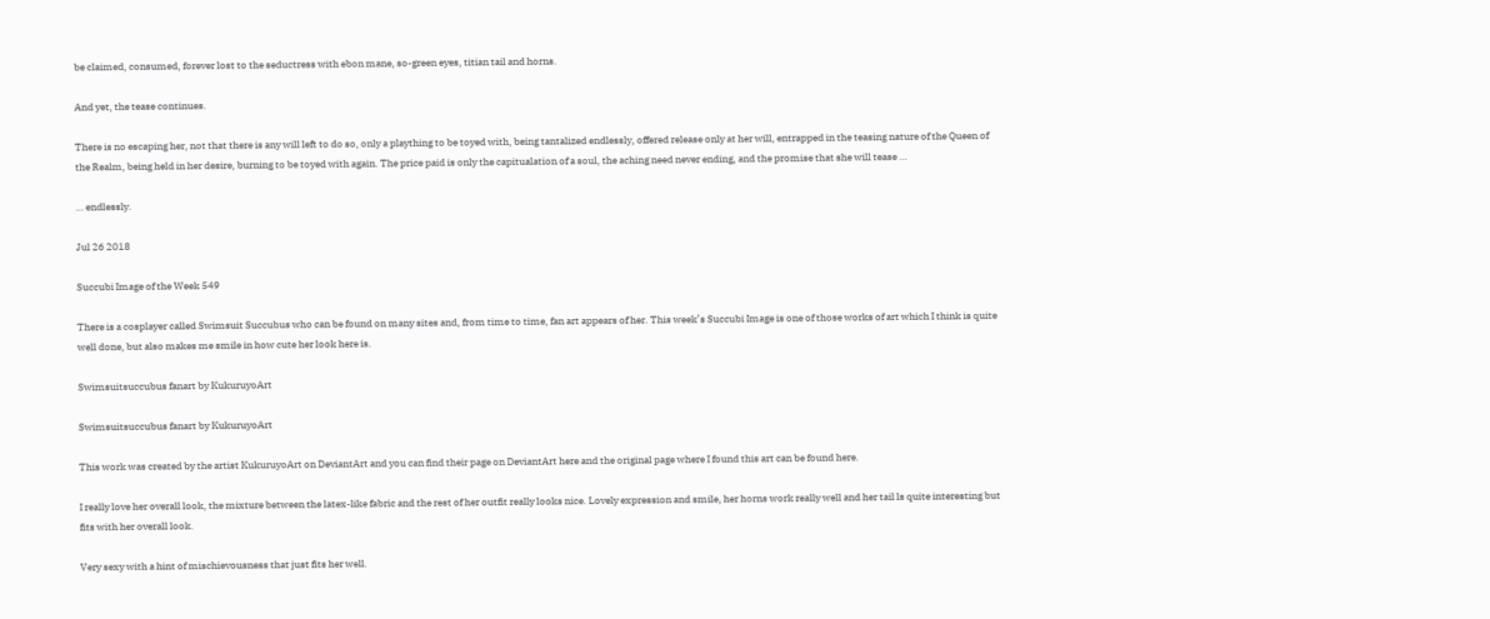be claimed, consumed, forever lost to the seductress with ebon mane, so-green eyes, titian tail and horns.

And yet, the tease continues.

There is no escaping her, not that there is any will left to do so, only a plaything to be toyed with, being tantalized endlessly, offered release only at her will, entrapped in the teasing nature of the Queen of the Realm, being held in her desire, burning to be toyed with again. The price paid is only the capitualation of a soul, the aching need never ending, and the promise that she will tease …

… endlessly.

Jul 26 2018

Succubi Image of the Week 549

There is a cosplayer called Swimsuit Succubus who can be found on many sites and, from time to time, fan art appears of her. This week’s Succubi Image is one of those works of art which I think is quite well done, but also makes me smile in how cute her look here is.

Swimsuitsuccubus fanart by KukuruyoArt

Swimsuitsuccubus fanart by KukuruyoArt

This work was created by the artist KukuruyoArt on DeviantArt and you can find their page on DeviantArt here and the original page where I found this art can be found here.

I really love her overall look, the mixture between the latex-like fabric and the rest of her outfit really looks nice. Lovely expression and smile, her horns work really well and her tail ls quite interesting but fits with her overall look.

Very sexy with a hint of mischievousness that just fits her well.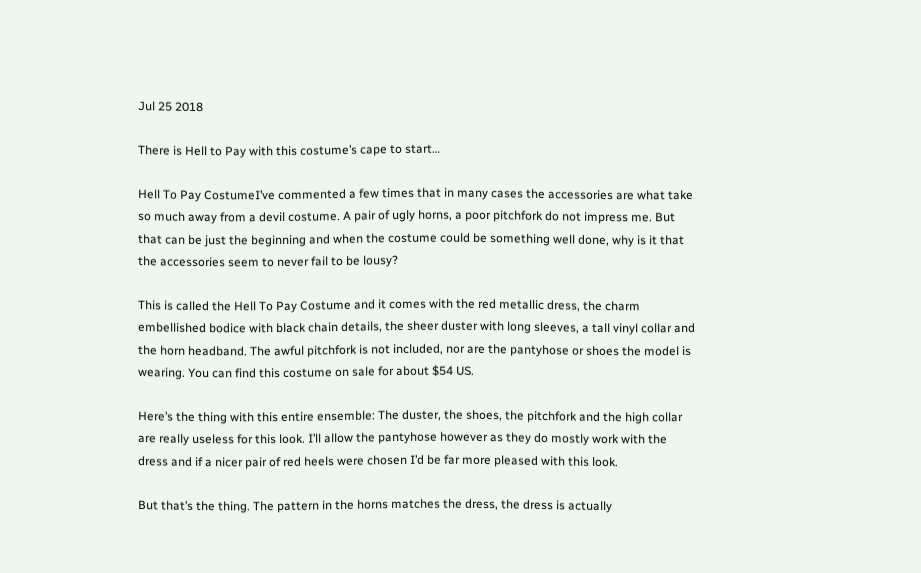Jul 25 2018

There is Hell to Pay with this costume’s cape to start…

Hell To Pay CostumeI’ve commented a few times that in many cases the accessories are what take so much away from a devil costume. A pair of ugly horns, a poor pitchfork do not impress me. But that can be just the beginning and when the costume could be something well done, why is it that the accessories seem to never fail to be lousy?

This is called the Hell To Pay Costume and it comes with the red metallic dress, the charm embellished bodice with black chain details, the sheer duster with long sleeves, a tall vinyl collar and the horn headband. The awful pitchfork is not included, nor are the pantyhose or shoes the model is wearing. You can find this costume on sale for about $54 US.

Here’s the thing with this entire ensemble: The duster, the shoes, the pitchfork and the high collar are really useless for this look. I’ll allow the pantyhose however as they do mostly work with the dress and if a nicer pair of red heels were chosen I’d be far more pleased with this look.

But that’s the thing. The pattern in the horns matches the dress, the dress is actually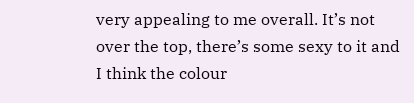very appealing to me overall. It’s not over the top, there’s some sexy to it and I think the colour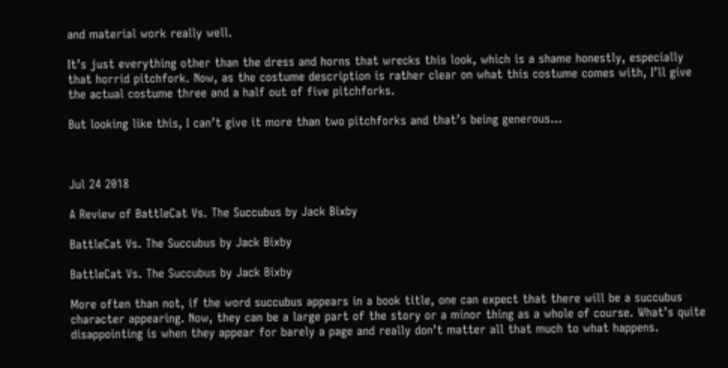and material work really well.

It’s just everything other than the dress and horns that wrecks this look, which is a shame honestly, especially that horrid pitchfork. Now, as the costume description is rather clear on what this costume comes with, I’ll give the actual costume three and a half out of five pitchforks.

But looking like this, I can’t give it more than two pitchforks and that’s being generous…



Jul 24 2018

A Review of BattleCat Vs. The Succubus by Jack Bixby

BattleCat Vs. The Succubus by Jack Bixby

BattleCat Vs. The Succubus by Jack Bixby

More often than not, if the word succubus appears in a book title, one can expect that there will be a succubus character appearing. Now, they can be a large part of the story or a minor thing as a whole of course. What’s quite disappointing is when they appear for barely a page and really don’t matter all that much to what happens.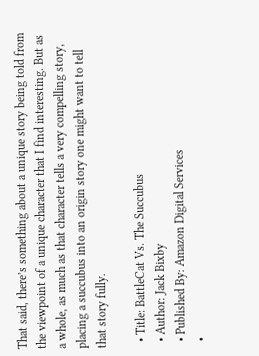That said, there’s something about a unique story being told from the viewpoint of a unique character that I find interesting. But as a whole, as much as that character tells a very compelling story, placing a succubus into an origin story one might want to tell that story fully.

  • Title: BattleCat Vs. The Succubus
  • Author: Jack Bixby
  • Published By: Amazon Digital Services
  •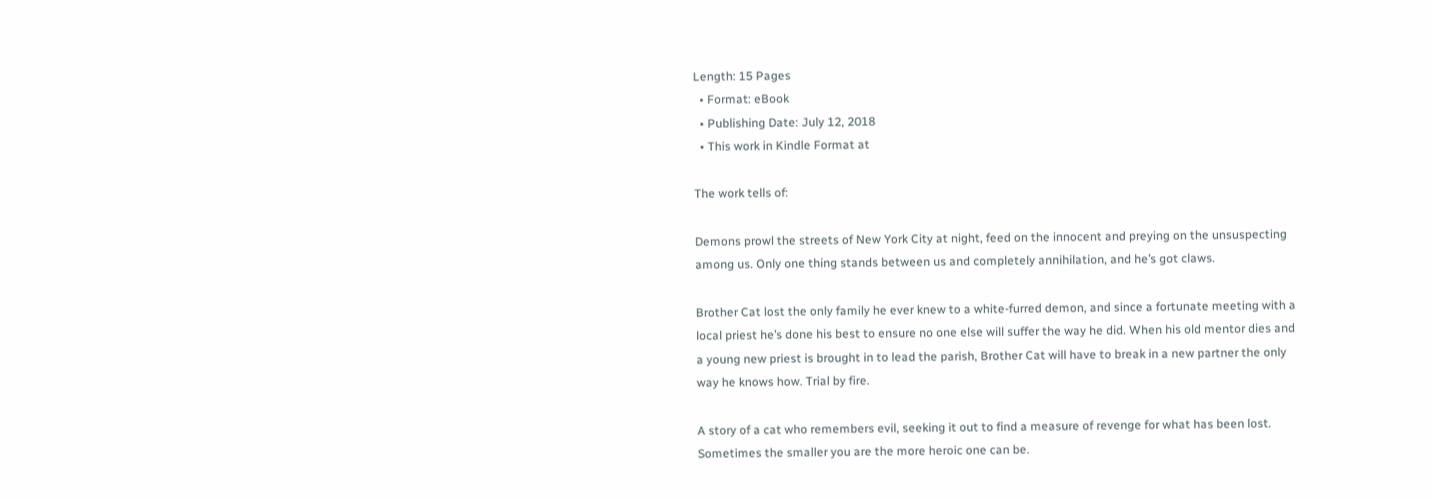Length: 15 Pages
  • Format: eBook
  • Publishing Date: July 12, 2018
  • This work in Kindle Format at

The work tells of:

Demons prowl the streets of New York City at night, feed on the innocent and preying on the unsuspecting among us. Only one thing stands between us and completely annihilation, and he’s got claws.

Brother Cat lost the only family he ever knew to a white-furred demon, and since a fortunate meeting with a local priest he’s done his best to ensure no one else will suffer the way he did. When his old mentor dies and a young new priest is brought in to lead the parish, Brother Cat will have to break in a new partner the only way he knows how. Trial by fire.

A story of a cat who remembers evil, seeking it out to find a measure of revenge for what has been lost. Sometimes the smaller you are the more heroic one can be.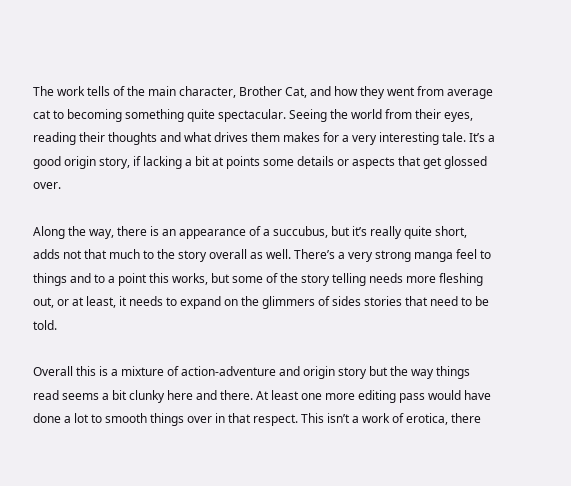The work tells of the main character, Brother Cat, and how they went from average cat to becoming something quite spectacular. Seeing the world from their eyes, reading their thoughts and what drives them makes for a very interesting tale. It’s a good origin story, if lacking a bit at points some details or aspects that get glossed over.

Along the way, there is an appearance of a succubus, but it’s really quite short, adds not that much to the story overall as well. There’s a very strong manga feel to things and to a point this works, but some of the story telling needs more fleshing out, or at least, it needs to expand on the glimmers of sides stories that need to be told.

Overall this is a mixture of action-adventure and origin story but the way things read seems a bit clunky here and there. At least one more editing pass would have done a lot to smooth things over in that respect. This isn’t a work of erotica, there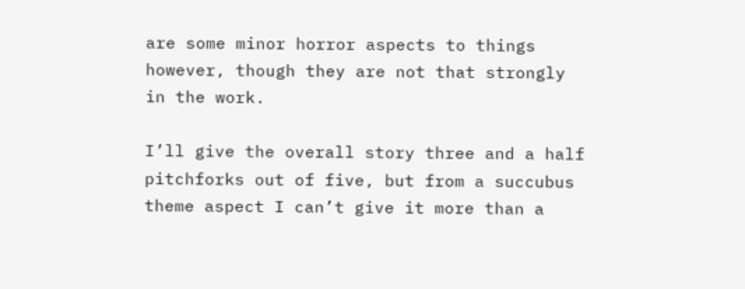are some minor horror aspects to things however, though they are not that strongly in the work.

I’ll give the overall story three and a half pitchforks out of five, but from a succubus theme aspect I can’t give it more than a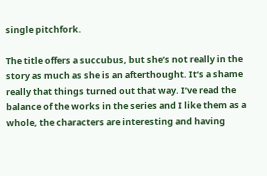single pitchfork.

The title offers a succubus, but she’s not really in the story as much as she is an afterthought. It’s a shame really that things turned out that way. I’ve read the balance of the works in the series and I like them as a whole, the characters are interesting and having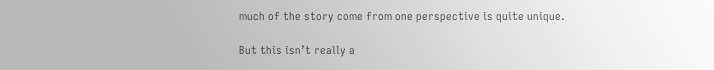much of the story come from one perspective is quite unique.

But this isn’t really a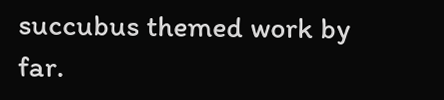succubus themed work by far.